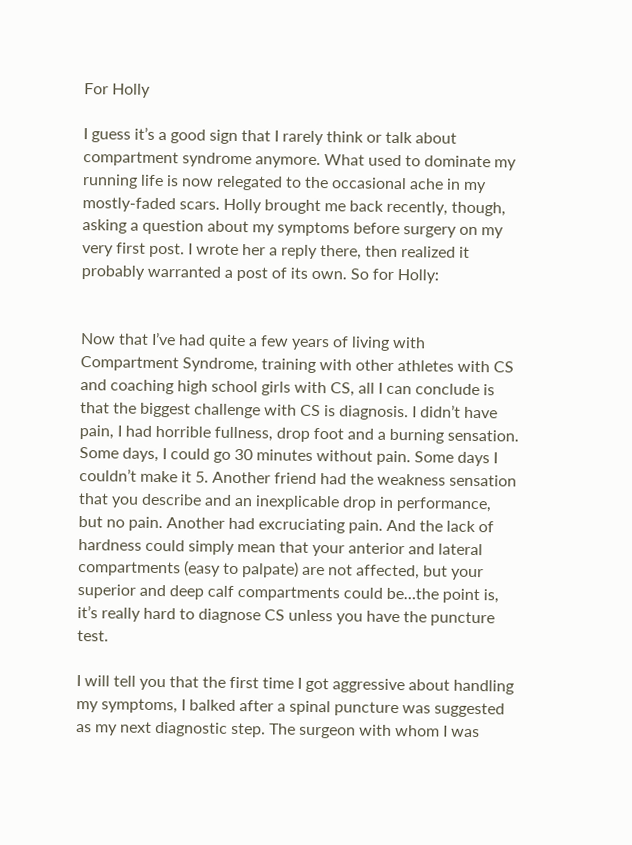For Holly

I guess it’s a good sign that I rarely think or talk about compartment syndrome anymore. What used to dominate my running life is now relegated to the occasional ache in my mostly-faded scars. Holly brought me back recently, though, asking a question about my symptoms before surgery on my very first post. I wrote her a reply there, then realized it probably warranted a post of its own. So for Holly:


Now that I’ve had quite a few years of living with Compartment Syndrome, training with other athletes with CS and coaching high school girls with CS, all I can conclude is that the biggest challenge with CS is diagnosis. I didn’t have pain, I had horrible fullness, drop foot and a burning sensation. Some days, I could go 30 minutes without pain. Some days I couldn’t make it 5. Another friend had the weakness sensation that you describe and an inexplicable drop in performance, but no pain. Another had excruciating pain. And the lack of hardness could simply mean that your anterior and lateral compartments (easy to palpate) are not affected, but your superior and deep calf compartments could be…the point is, it’s really hard to diagnose CS unless you have the puncture test.

I will tell you that the first time I got aggressive about handling my symptoms, I balked after a spinal puncture was suggested as my next diagnostic step. The surgeon with whom I was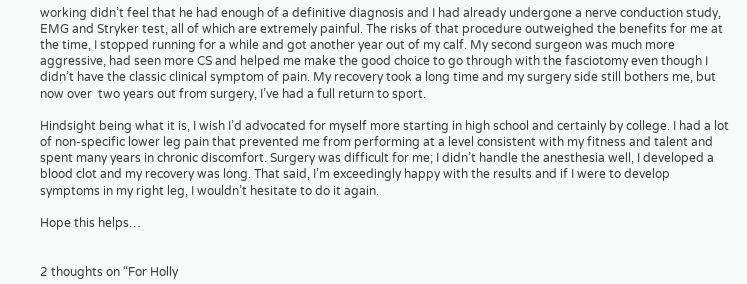working didn’t feel that he had enough of a definitive diagnosis and I had already undergone a nerve conduction study, EMG and Stryker test, all of which are extremely painful. The risks of that procedure outweighed the benefits for me at the time, I stopped running for a while and got another year out of my calf. My second surgeon was much more aggressive, had seen more CS and helped me make the good choice to go through with the fasciotomy even though I didn’t have the classic clinical symptom of pain. My recovery took a long time and my surgery side still bothers me, but now over  two years out from surgery, I’ve had a full return to sport.

Hindsight being what it is, I wish I’d advocated for myself more starting in high school and certainly by college. I had a lot of non-specific lower leg pain that prevented me from performing at a level consistent with my fitness and talent and spent many years in chronic discomfort. Surgery was difficult for me; I didn’t handle the anesthesia well, I developed a blood clot and my recovery was long. That said, I’m exceedingly happy with the results and if I were to develop symptoms in my right leg, I wouldn’t hesitate to do it again.

Hope this helps…


2 thoughts on “For Holly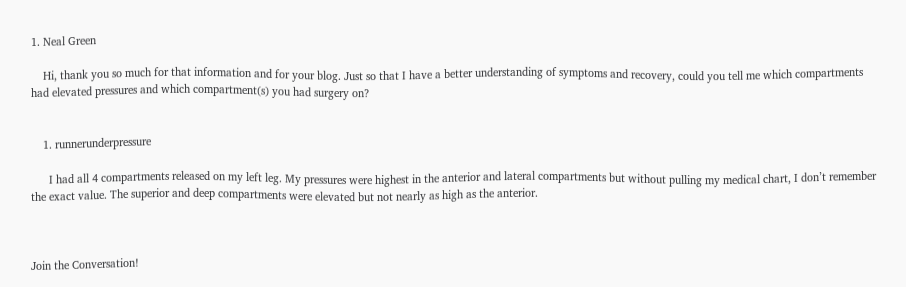1. Neal Green

    Hi, thank you so much for that information and for your blog. Just so that I have a better understanding of symptoms and recovery, could you tell me which compartments had elevated pressures and which compartment(s) you had surgery on?


    1. runnerunderpressure

      I had all 4 compartments released on my left leg. My pressures were highest in the anterior and lateral compartments but without pulling my medical chart, I don’t remember the exact value. The superior and deep compartments were elevated but not nearly as high as the anterior.



Join the Conversation!